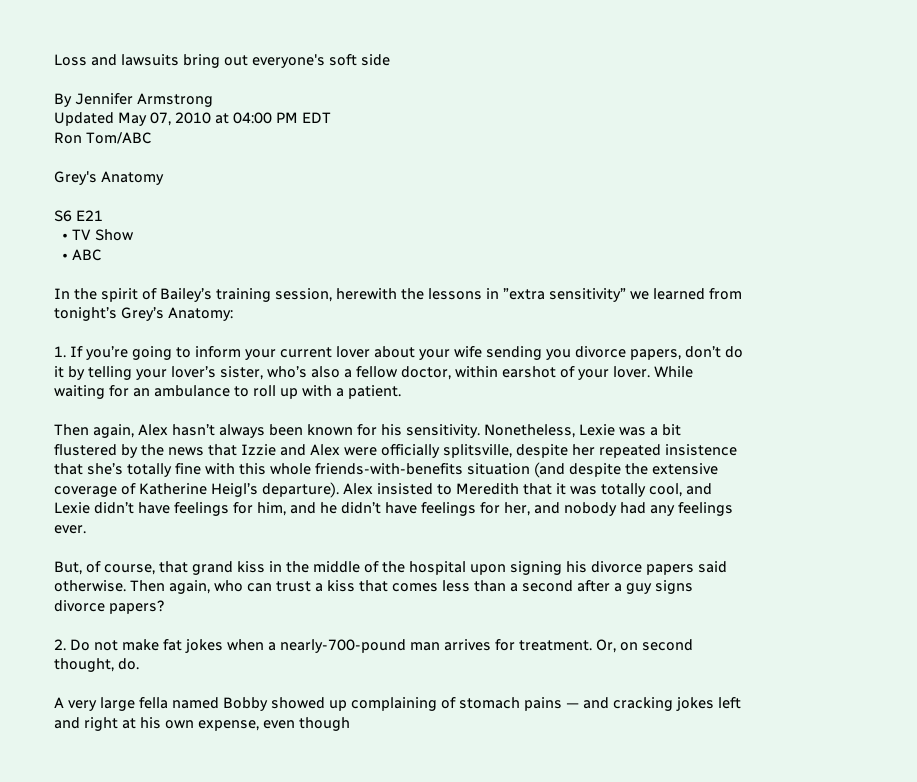Loss and lawsuits bring out everyone's soft side

By Jennifer Armstrong
Updated May 07, 2010 at 04:00 PM EDT
Ron Tom/ABC

Grey's Anatomy

S6 E21
  • TV Show
  • ABC

In the spirit of Bailey’s training session, herewith the lessons in ”extra sensitivity” we learned from tonight’s Grey’s Anatomy:

1. If you’re going to inform your current lover about your wife sending you divorce papers, don’t do it by telling your lover’s sister, who’s also a fellow doctor, within earshot of your lover. While waiting for an ambulance to roll up with a patient.

Then again, Alex hasn’t always been known for his sensitivity. Nonetheless, Lexie was a bit flustered by the news that Izzie and Alex were officially splitsville, despite her repeated insistence that she’s totally fine with this whole friends-with-benefits situation (and despite the extensive coverage of Katherine Heigl’s departure). Alex insisted to Meredith that it was totally cool, and Lexie didn’t have feelings for him, and he didn’t have feelings for her, and nobody had any feelings ever.

But, of course, that grand kiss in the middle of the hospital upon signing his divorce papers said otherwise. Then again, who can trust a kiss that comes less than a second after a guy signs divorce papers?

2. Do not make fat jokes when a nearly-700-pound man arrives for treatment. Or, on second thought, do.

A very large fella named Bobby showed up complaining of stomach pains — and cracking jokes left and right at his own expense, even though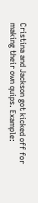Cristina and Jackson got kicked off for making their own quips. Example: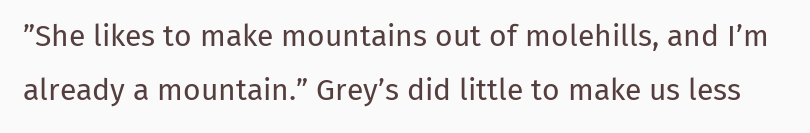”She likes to make mountains out of molehills, and I’m already a mountain.” Grey’s did little to make us less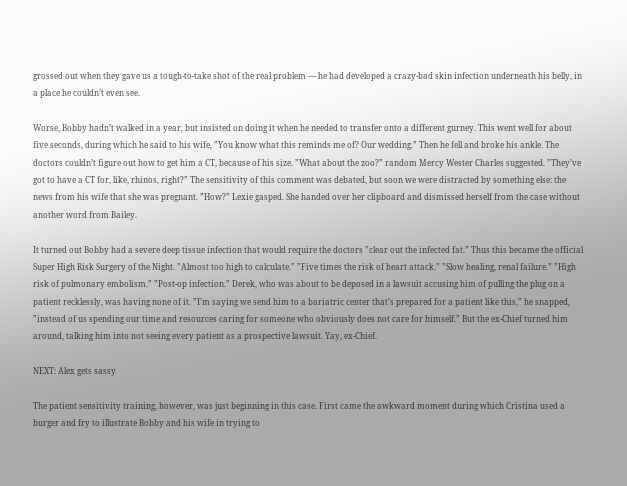grossed out when they gave us a tough-to-take shot of the real problem — he had developed a crazy-bad skin infection underneath his belly, in a place he couldn’t even see.

Worse, Bobby hadn’t walked in a year, but insisted on doing it when he needed to transfer onto a different gurney. This went well for about five seconds, during which he said to his wife, ”You know what this reminds me of? Our wedding.” Then he fell and broke his ankle. The doctors couldn’t figure out how to get him a CT, because of his size. ”What about the zoo?” random Mercy Wester Charles suggested. ”They’ve got to have a CT for, like, rhinos, right?” The sensitivity of this comment was debated, but soon we were distracted by something else: the news from his wife that she was pregnant. ”How?” Lexie gasped. She handed over her clipboard and dismissed herself from the case without another word from Bailey.

It turned out Bobby had a severe deep tissue infection that would require the doctors ”clear out the infected fat.” Thus this became the official Super High Risk Surgery of the Night. ”Almost too high to calculate.” ”Five times the risk of heart attack.” ”Slow healing, renal failure.” ”High risk of pulmonary embolism.” ”Post-op infection.” Derek, who was about to be deposed in a lawsuit accusing him of pulling the plug on a patient recklessly, was having none of it. ”I’m saying we send him to a bariatric center that’s prepared for a patient like this,” he snapped, ”instead of us spending our time and resources caring for someone who obviously does not care for himself.” But the ex-Chief turned him around, talking him into not seeing every patient as a prospective lawsuit. Yay, ex-Chief.

NEXT: Alex gets sassy

The patient sensitivity training, however, was just beginning in this case. First came the awkward moment during which Cristina used a burger and fry to illustrate Bobby and his wife in trying to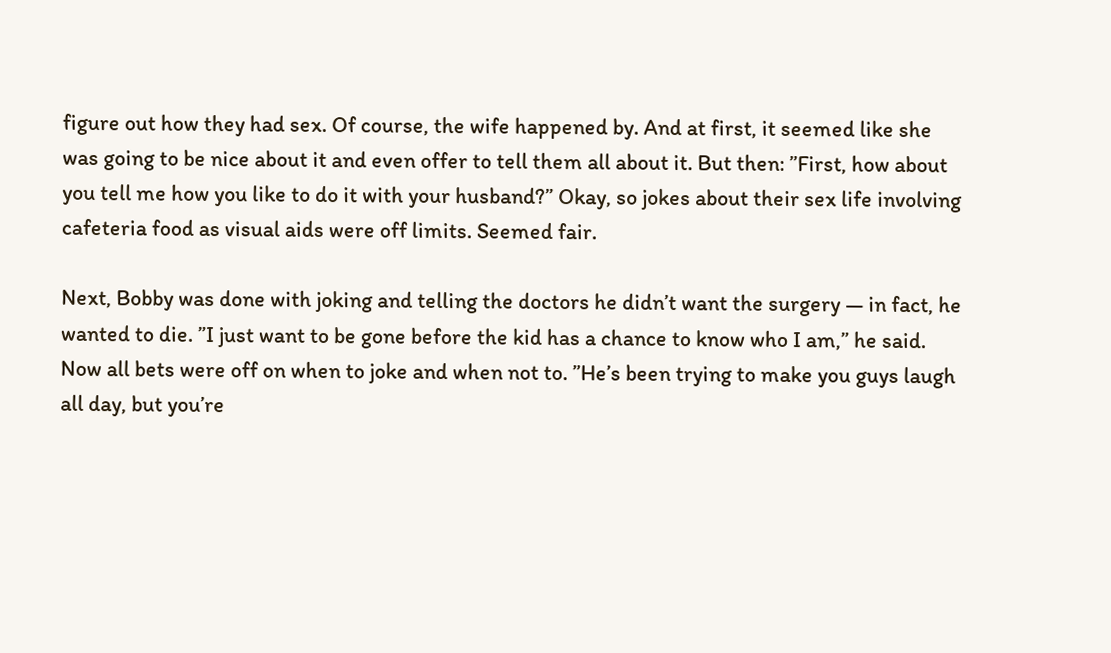figure out how they had sex. Of course, the wife happened by. And at first, it seemed like she was going to be nice about it and even offer to tell them all about it. But then: ”First, how about you tell me how you like to do it with your husband?” Okay, so jokes about their sex life involving cafeteria food as visual aids were off limits. Seemed fair.

Next, Bobby was done with joking and telling the doctors he didn’t want the surgery — in fact, he wanted to die. ”I just want to be gone before the kid has a chance to know who I am,” he said. Now all bets were off on when to joke and when not to. ”He’s been trying to make you guys laugh all day, but you’re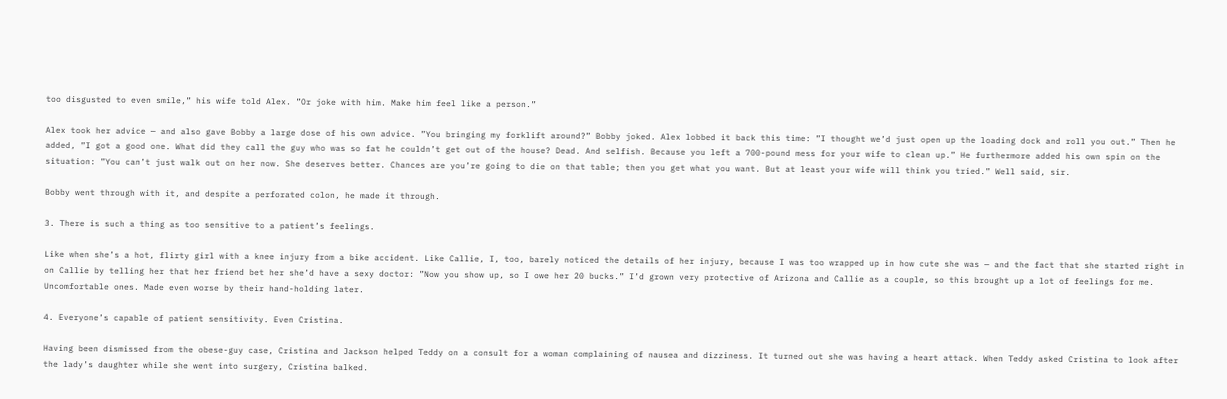too disgusted to even smile,” his wife told Alex. ”Or joke with him. Make him feel like a person.”

Alex took her advice — and also gave Bobby a large dose of his own advice. ”You bringing my forklift around?” Bobby joked. Alex lobbed it back this time: ”I thought we’d just open up the loading dock and roll you out.” Then he added, ”I got a good one. What did they call the guy who was so fat he couldn’t get out of the house? Dead. And selfish. Because you left a 700-pound mess for your wife to clean up.” He furthermore added his own spin on the situation: ”You can’t just walk out on her now. She deserves better. Chances are you’re going to die on that table; then you get what you want. But at least your wife will think you tried.” Well said, sir.

Bobby went through with it, and despite a perforated colon, he made it through.

3. There is such a thing as too sensitive to a patient’s feelings.

Like when she’s a hot, flirty girl with a knee injury from a bike accident. Like Callie, I, too, barely noticed the details of her injury, because I was too wrapped up in how cute she was — and the fact that she started right in on Callie by telling her that her friend bet her she’d have a sexy doctor: ”Now you show up, so I owe her 20 bucks.” I’d grown very protective of Arizona and Callie as a couple, so this brought up a lot of feelings for me. Uncomfortable ones. Made even worse by their hand-holding later.

4. Everyone’s capable of patient sensitivity. Even Cristina.

Having been dismissed from the obese-guy case, Cristina and Jackson helped Teddy on a consult for a woman complaining of nausea and dizziness. It turned out she was having a heart attack. When Teddy asked Cristina to look after the lady’s daughter while she went into surgery, Cristina balked.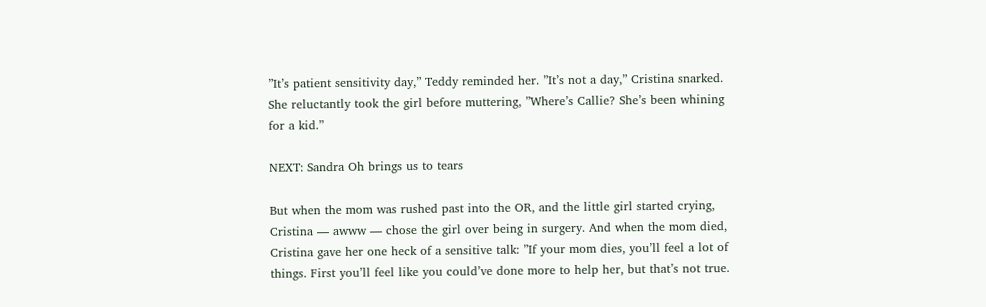”It’s patient sensitivity day,” Teddy reminded her. ”It’s not a day,” Cristina snarked. She reluctantly took the girl before muttering, ”Where’s Callie? She’s been whining for a kid.”

NEXT: Sandra Oh brings us to tears

But when the mom was rushed past into the OR, and the little girl started crying, Cristina — awww — chose the girl over being in surgery. And when the mom died, Cristina gave her one heck of a sensitive talk: ”If your mom dies, you’ll feel a lot of things. First you’ll feel like you could’ve done more to help her, but that’s not true.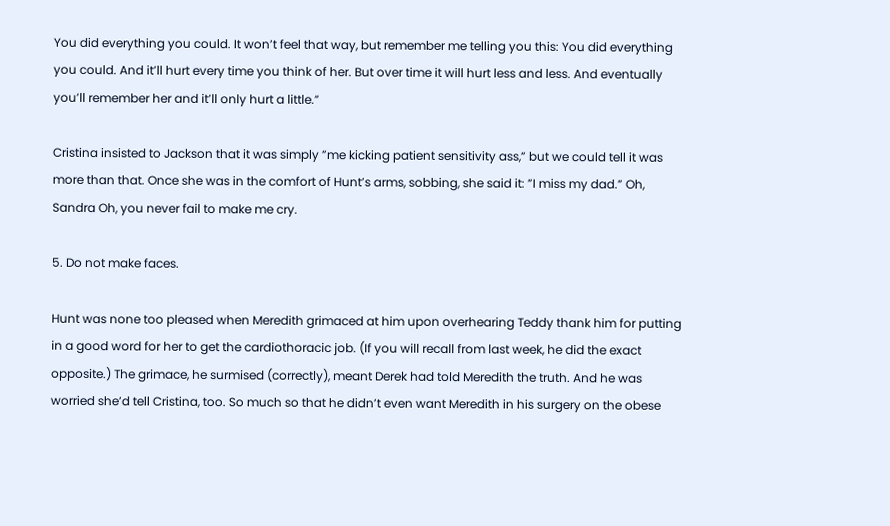You did everything you could. It won’t feel that way, but remember me telling you this: You did everything you could. And it’ll hurt every time you think of her. But over time it will hurt less and less. And eventually you’ll remember her and it’ll only hurt a little.”

Cristina insisted to Jackson that it was simply ”me kicking patient sensitivity ass,” but we could tell it was more than that. Once she was in the comfort of Hunt’s arms, sobbing, she said it: ”I miss my dad.” Oh, Sandra Oh, you never fail to make me cry.

5. Do not make faces.

Hunt was none too pleased when Meredith grimaced at him upon overhearing Teddy thank him for putting in a good word for her to get the cardiothoracic job. (If you will recall from last week, he did the exact opposite.) The grimace, he surmised (correctly), meant Derek had told Meredith the truth. And he was worried she’d tell Cristina, too. So much so that he didn’t even want Meredith in his surgery on the obese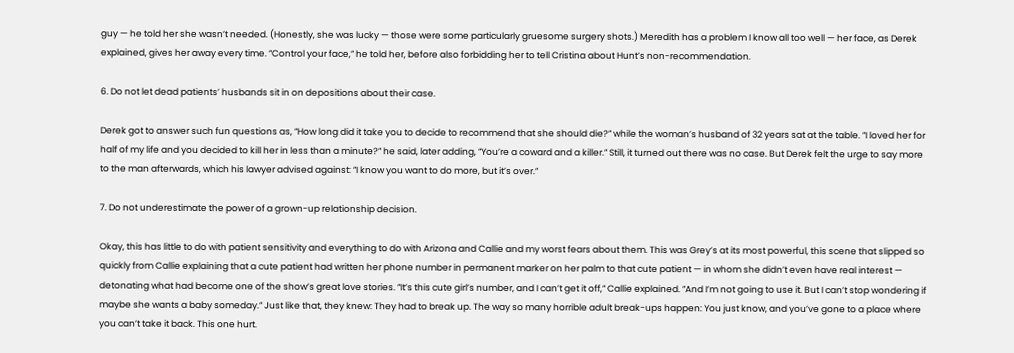guy — he told her she wasn’t needed. (Honestly, she was lucky — those were some particularly gruesome surgery shots.) Meredith has a problem I know all too well — her face, as Derek explained, gives her away every time. ”Control your face,” he told her, before also forbidding her to tell Cristina about Hunt’s non-recommendation.

6. Do not let dead patients’ husbands sit in on depositions about their case.

Derek got to answer such fun questions as, ”How long did it take you to decide to recommend that she should die?” while the woman’s husband of 32 years sat at the table. ”I loved her for half of my life and you decided to kill her in less than a minute?” he said, later adding, ”You’re a coward and a killer.” Still, it turned out there was no case. But Derek felt the urge to say more to the man afterwards, which his lawyer advised against: ”I know you want to do more, but it’s over.”

7. Do not underestimate the power of a grown-up relationship decision.

Okay, this has little to do with patient sensitivity and everything to do with Arizona and Callie and my worst fears about them. This was Grey’s at its most powerful, this scene that slipped so quickly from Callie explaining that a cute patient had written her phone number in permanent marker on her palm to that cute patient — in whom she didn’t even have real interest — detonating what had become one of the show’s great love stories. ”It’s this cute girl’s number, and I can’t get it off,” Callie explained. ”And I’m not going to use it. But I can’t stop wondering if maybe she wants a baby someday.” Just like that, they knew: They had to break up. The way so many horrible adult break-ups happen: You just know, and you’ve gone to a place where you can’t take it back. This one hurt.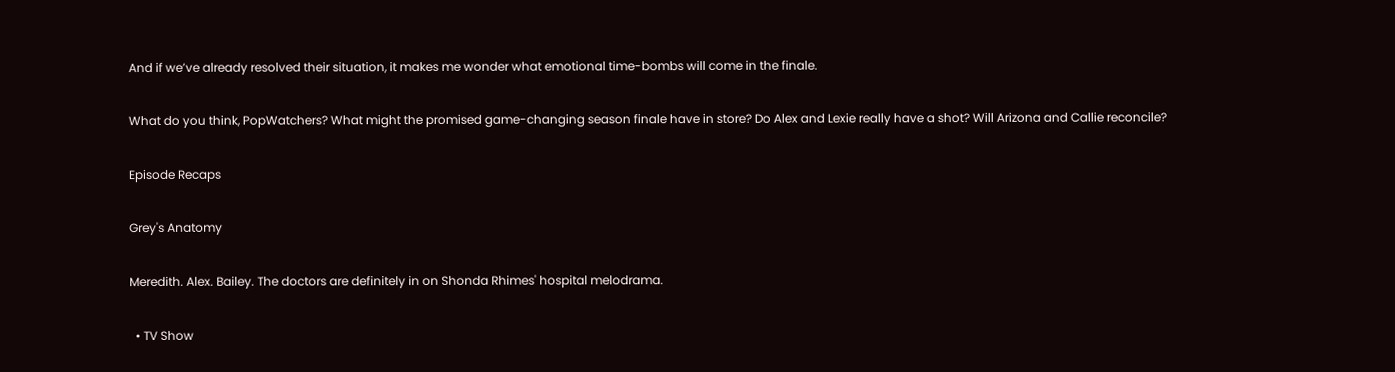And if we’ve already resolved their situation, it makes me wonder what emotional time-bombs will come in the finale.

What do you think, PopWatchers? What might the promised game-changing season finale have in store? Do Alex and Lexie really have a shot? Will Arizona and Callie reconcile?

Episode Recaps

Grey's Anatomy

Meredith. Alex. Bailey. The doctors are definitely in on Shonda Rhimes' hospital melodrama.

  • TV Show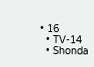• 16
  • TV-14
  • Shonda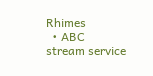Rhimes
  • ABC
stream service